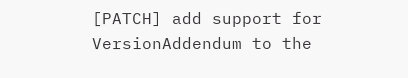[PATCH] add support for VersionAddendum to the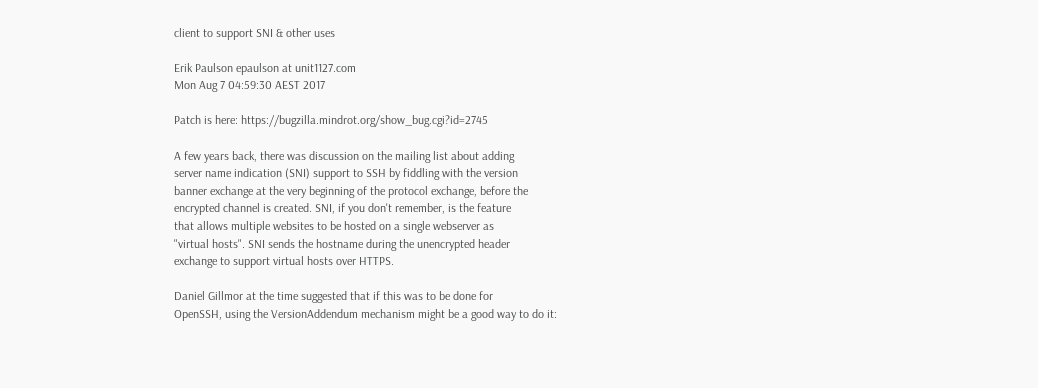client to support SNI & other uses

Erik Paulson epaulson at unit1127.com
Mon Aug 7 04:59:30 AEST 2017

Patch is here: https://bugzilla.mindrot.org/show_bug.cgi?id=2745

A few years back, there was discussion on the mailing list about adding
server name indication (SNI) support to SSH by fiddling with the version
banner exchange at the very beginning of the protocol exchange, before the
encrypted channel is created. SNI, if you don't remember, is the feature
that allows multiple websites to be hosted on a single webserver as
"virtual hosts". SNI sends the hostname during the unencrypted header
exchange to support virtual hosts over HTTPS.

Daniel Gillmor at the time suggested that if this was to be done for
OpenSSH, using the VersionAddendum mechanism might be a good way to do it: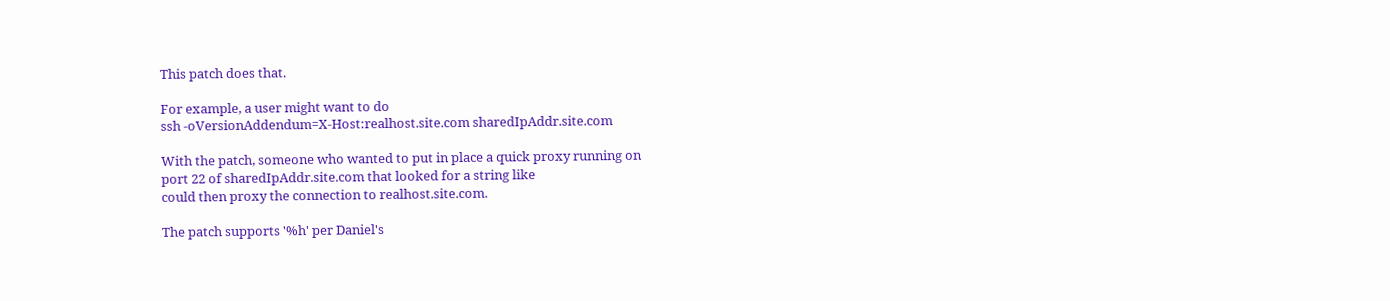This patch does that.

For example, a user might want to do
ssh -oVersionAddendum=X-Host:realhost.site.com sharedIpAddr.site.com

With the patch, someone who wanted to put in place a quick proxy running on
port 22 of sharedIpAddr.site.com that looked for a string like
could then proxy the connection to realhost.site.com.

The patch supports '%h' per Daniel's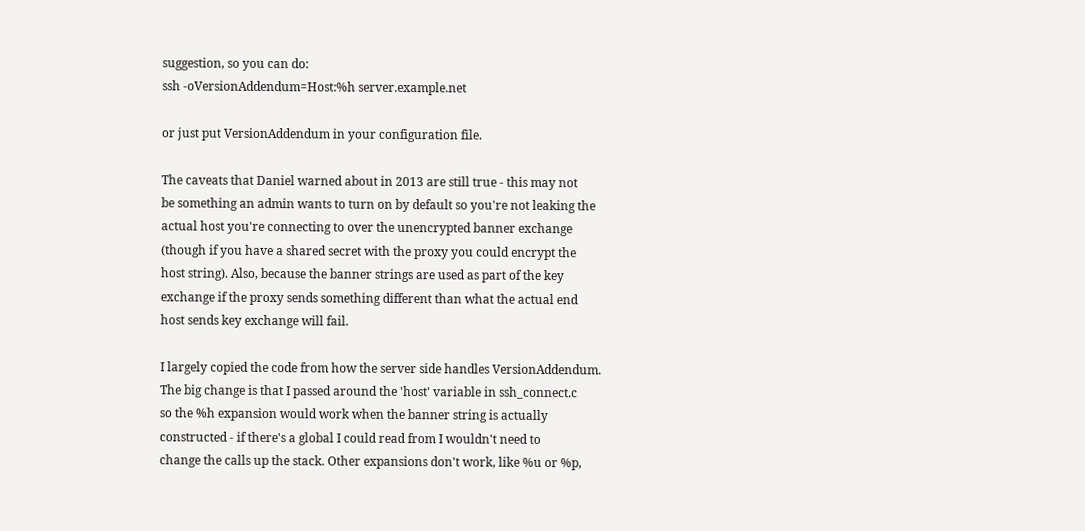suggestion, so you can do:
ssh -oVersionAddendum=Host:%h server.example.net

or just put VersionAddendum in your configuration file.

The caveats that Daniel warned about in 2013 are still true - this may not
be something an admin wants to turn on by default so you're not leaking the
actual host you're connecting to over the unencrypted banner exchange
(though if you have a shared secret with the proxy you could encrypt the
host string). Also, because the banner strings are used as part of the key
exchange if the proxy sends something different than what the actual end
host sends key exchange will fail.

I largely copied the code from how the server side handles VersionAddendum.
The big change is that I passed around the 'host' variable in ssh_connect.c
so the %h expansion would work when the banner string is actually
constructed - if there's a global I could read from I wouldn't need to
change the calls up the stack. Other expansions don't work, like %u or %p,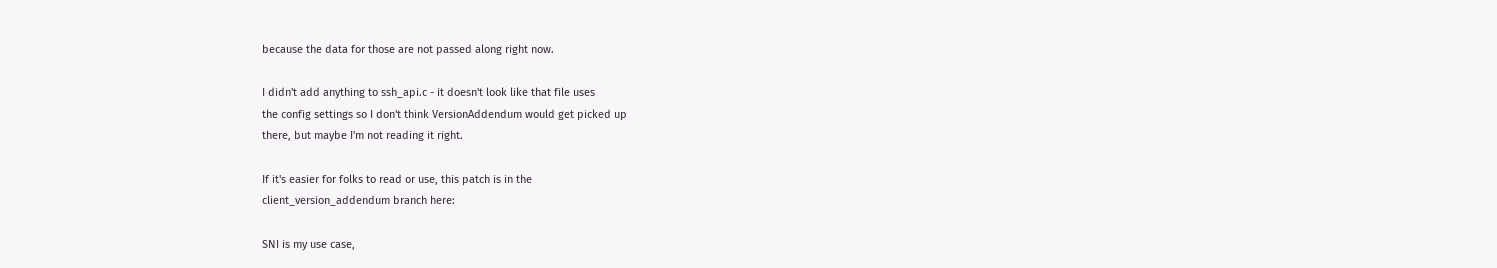because the data for those are not passed along right now.

I didn't add anything to ssh_api.c - it doesn't look like that file uses
the config settings so I don't think VersionAddendum would get picked up
there, but maybe I'm not reading it right.

If it's easier for folks to read or use, this patch is in the
client_version_addendum branch here:

SNI is my use case,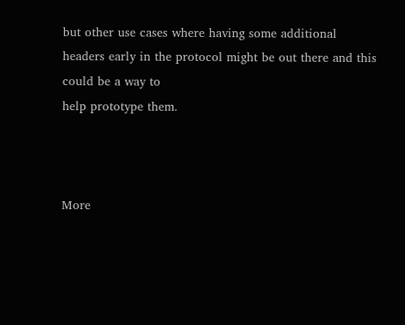but other use cases where having some additional
headers early in the protocol might be out there and this could be a way to
help prototype them.



More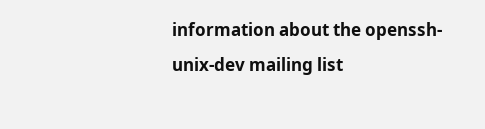information about the openssh-unix-dev mailing list